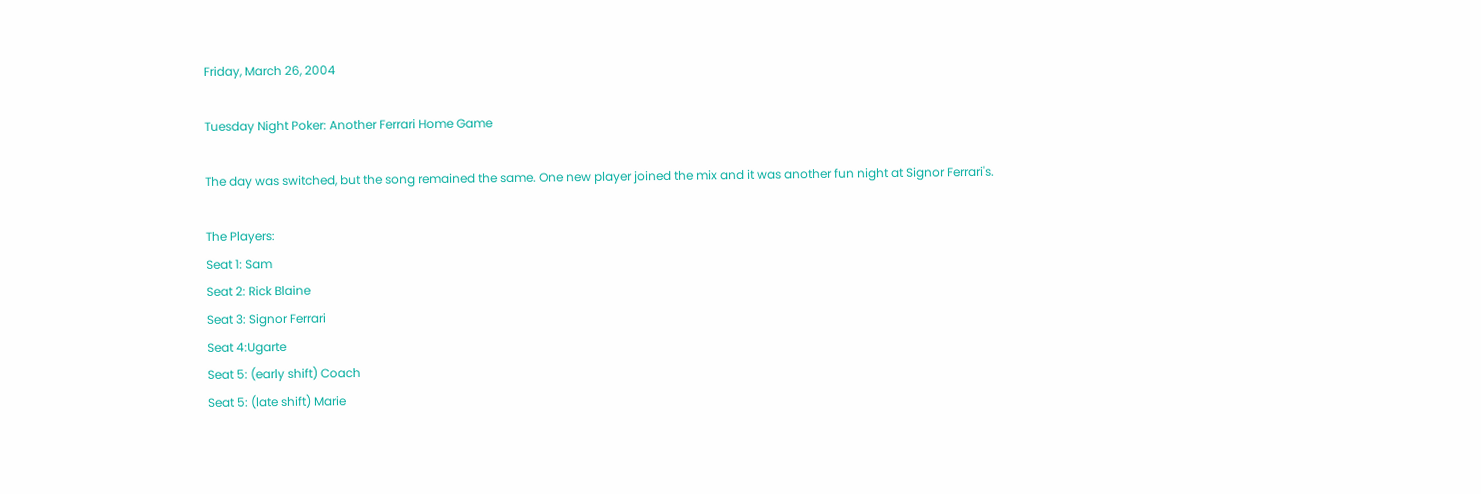Friday, March 26, 2004

Tuesday Night Poker: Another Ferrari Home Game

The day was switched, but the song remained the same. One new player joined the mix and it was another fun night at Signor Ferrari's.

The Players:
Seat 1: Sam
Seat 2: Rick Blaine
Seat 3: Signor Ferrari
Seat 4:Ugarte
Seat 5: (early shift) Coach
Seat 5: (late shift) Marie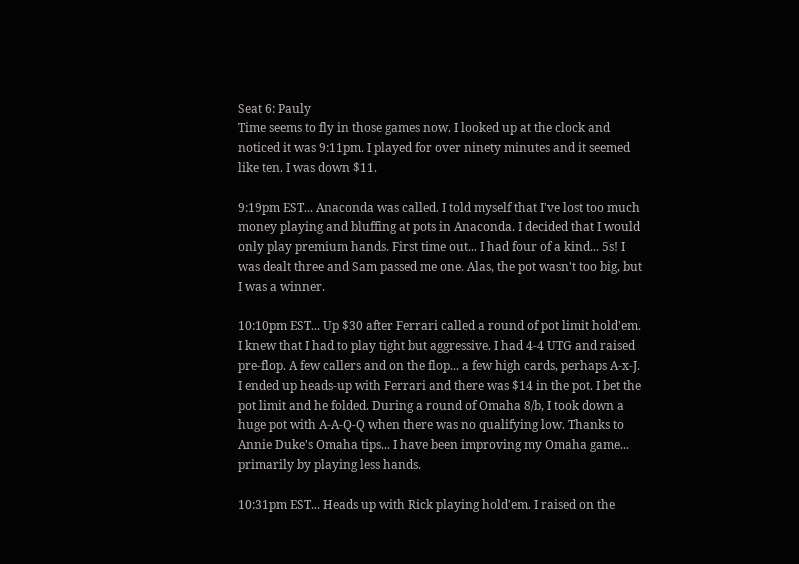Seat 6: Pauly
Time seems to fly in those games now. I looked up at the clock and noticed it was 9:11pm. I played for over ninety minutes and it seemed like ten. I was down $11.

9:19pm EST... Anaconda was called. I told myself that I've lost too much money playing and bluffing at pots in Anaconda. I decided that I would only play premium hands. First time out... I had four of a kind... 5s! I was dealt three and Sam passed me one. Alas, the pot wasn't too big, but I was a winner.

10:10pm EST... Up $30 after Ferrari called a round of pot limit hold'em. I knew that I had to play tight but aggressive. I had 4-4 UTG and raised pre-flop. A few callers and on the flop... a few high cards, perhaps A-x-J. I ended up heads-up with Ferrari and there was $14 in the pot. I bet the pot limit and he folded. During a round of Omaha 8/b, I took down a huge pot with A-A-Q-Q when there was no qualifying low. Thanks to Annie Duke's Omaha tips... I have been improving my Omaha game... primarily by playing less hands.

10:31pm EST... Heads up with Rick playing hold'em. I raised on the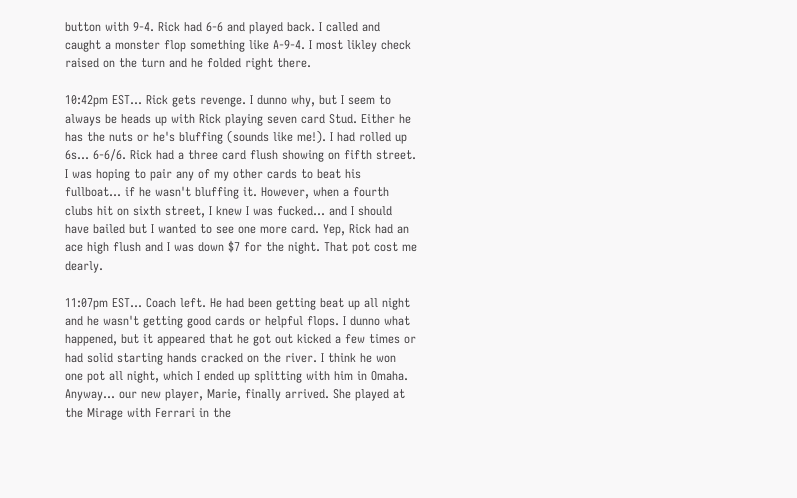button with 9-4. Rick had 6-6 and played back. I called and caught a monster flop something like A-9-4. I most likley check raised on the turn and he folded right there.

10:42pm EST... Rick gets revenge. I dunno why, but I seem to always be heads up with Rick playing seven card Stud. Either he has the nuts or he's bluffing (sounds like me!). I had rolled up 6s... 6-6/6. Rick had a three card flush showing on fifth street. I was hoping to pair any of my other cards to beat his fullboat... if he wasn't bluffing it. However, when a fourth clubs hit on sixth street, I knew I was fucked... and I should have bailed but I wanted to see one more card. Yep, Rick had an ace high flush and I was down $7 for the night. That pot cost me dearly.

11:07pm EST... Coach left. He had been getting beat up all night and he wasn't getting good cards or helpful flops. I dunno what happened, but it appeared that he got out kicked a few times or had solid starting hands cracked on the river. I think he won one pot all night, which I ended up splitting with him in Omaha. Anyway... our new player, Marie, finally arrived. She played at the Mirage with Ferrari in the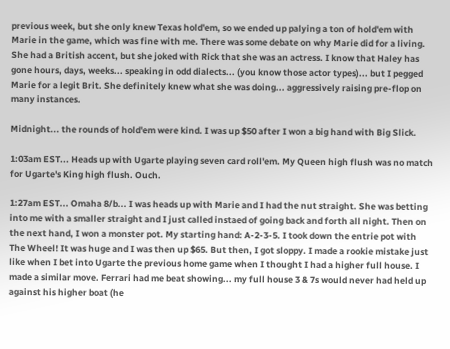previous week, but she only knew Texas hold'em, so we ended up palying a ton of hold'em with Marie in the game, which was fine with me. There was some debate on why Marie did for a living. She had a British accent, but she joked with Rick that she was an actress. I know that Haley has gone hours, days, weeks... speaking in odd dialects... (you know those actor types)... but I pegged Marie for a legit Brit. She definitely knew what she was doing... aggressively raising pre-flop on many instances.

Midnight... the rounds of hold'em were kind. I was up $50 after I won a big hand with Big Slick.

1:03am EST... Heads up with Ugarte playing seven card roll'em. My Queen high flush was no match for Ugarte's King high flush. Ouch.

1:27am EST... Omaha 8/b... I was heads up with Marie and I had the nut straight. She was betting into me with a smaller straight and I just called instaed of going back and forth all night. Then on the next hand, I won a monster pot. My starting hand: A-2-3-5. I took down the entrie pot with The Wheel! It was huge and I was then up $65. But then, I got sloppy. I made a rookie mistake just like when I bet into Ugarte the previous home game when I thought I had a higher full house. I made a similar move. Ferrari had me beat showing... my full house 3 & 7s would never had held up against his higher boat (he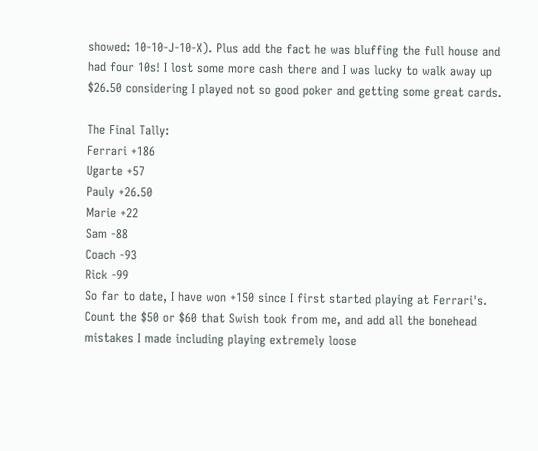showed: 10-10-J-10-X). Plus add the fact he was bluffing the full house and had four 10s! I lost some more cash there and I was lucky to walk away up $26.50 considering I played not so good poker and getting some great cards.

The Final Tally:
Ferrari +186
Ugarte +57
Pauly +26.50
Marie +22
Sam -88
Coach -93
Rick -99
So far to date, I have won +150 since I first started playing at Ferrari's. Count the $50 or $60 that Swish took from me, and add all the bonehead mistakes I made including playing extremely loose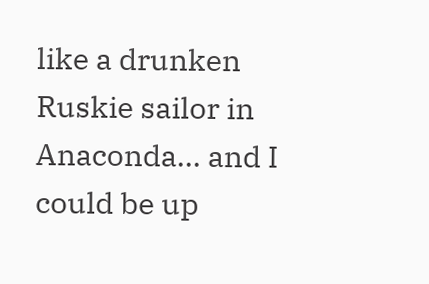like a drunken Ruskie sailor in Anaconda... and I could be up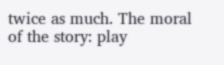twice as much. The moral of the story: play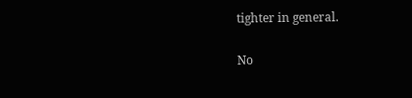tighter in general.

No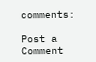comments:

Post a Comment